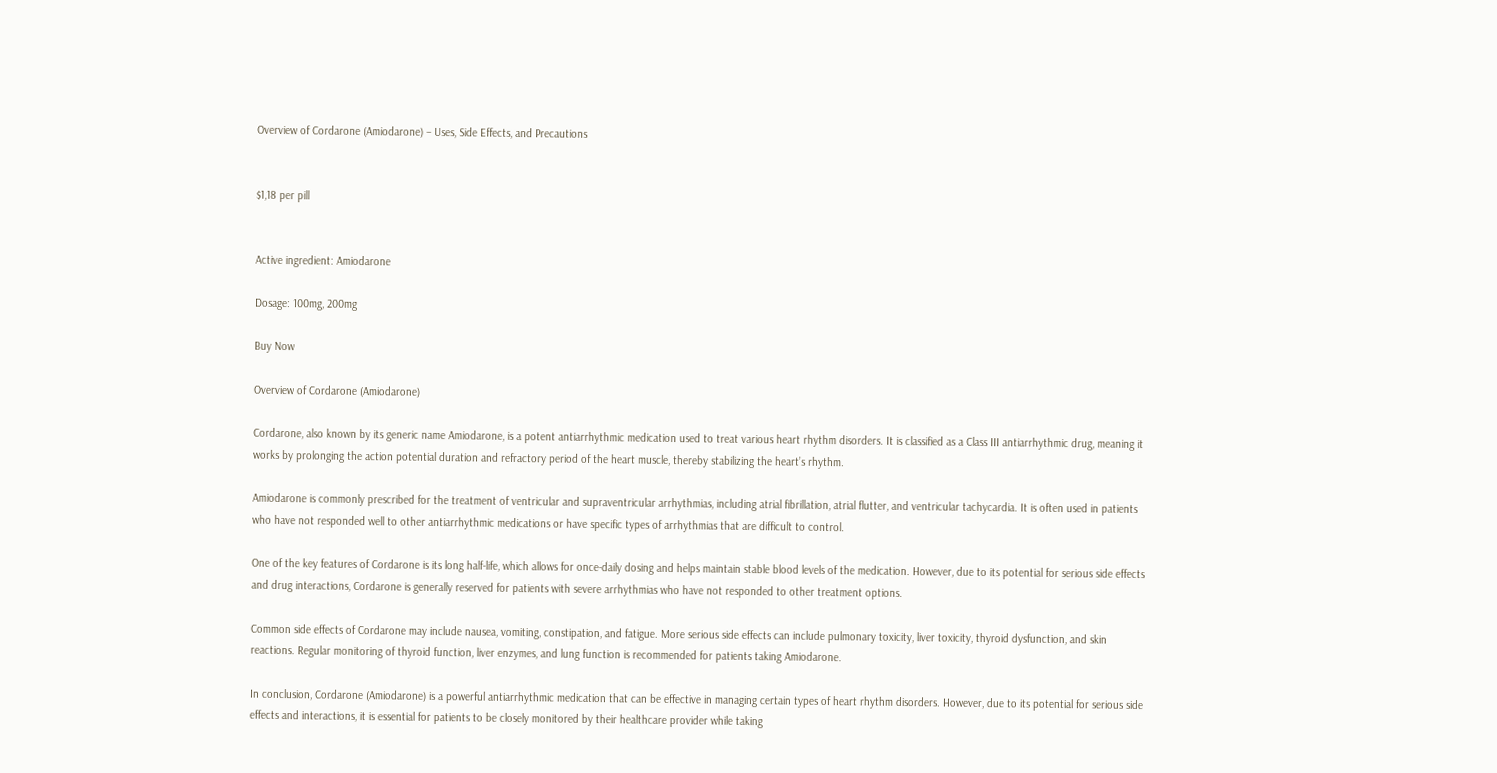Overview of Cordarone (Amiodarone) – Uses, Side Effects, and Precautions


$1,18 per pill


Active ingredient: Amiodarone

Dosage: 100mg, 200mg

Buy Now

Overview of Cordarone (Amiodarone)

Cordarone, also known by its generic name Amiodarone, is a potent antiarrhythmic medication used to treat various heart rhythm disorders. It is classified as a Class III antiarrhythmic drug, meaning it works by prolonging the action potential duration and refractory period of the heart muscle, thereby stabilizing the heart’s rhythm.

Amiodarone is commonly prescribed for the treatment of ventricular and supraventricular arrhythmias, including atrial fibrillation, atrial flutter, and ventricular tachycardia. It is often used in patients who have not responded well to other antiarrhythmic medications or have specific types of arrhythmias that are difficult to control.

One of the key features of Cordarone is its long half-life, which allows for once-daily dosing and helps maintain stable blood levels of the medication. However, due to its potential for serious side effects and drug interactions, Cordarone is generally reserved for patients with severe arrhythmias who have not responded to other treatment options.

Common side effects of Cordarone may include nausea, vomiting, constipation, and fatigue. More serious side effects can include pulmonary toxicity, liver toxicity, thyroid dysfunction, and skin reactions. Regular monitoring of thyroid function, liver enzymes, and lung function is recommended for patients taking Amiodarone.

In conclusion, Cordarone (Amiodarone) is a powerful antiarrhythmic medication that can be effective in managing certain types of heart rhythm disorders. However, due to its potential for serious side effects and interactions, it is essential for patients to be closely monitored by their healthcare provider while taking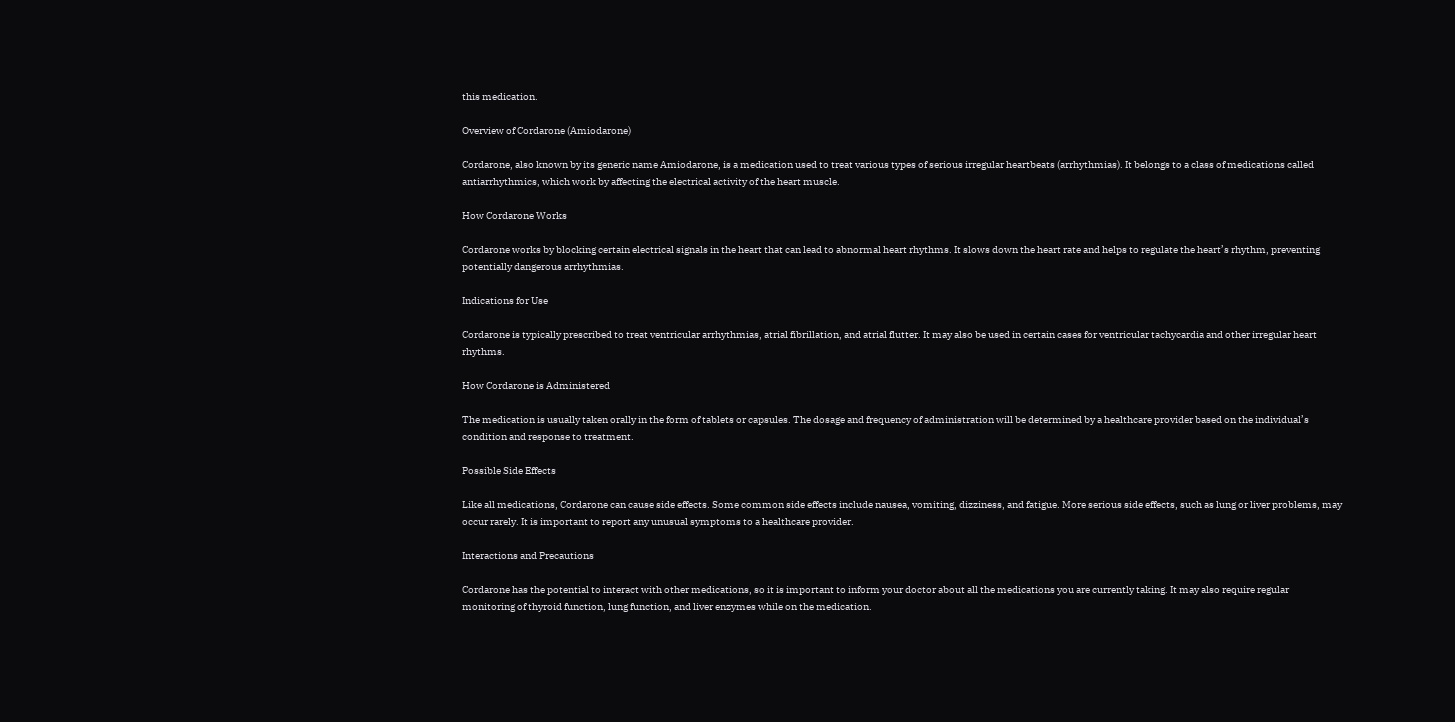this medication.

Overview of Cordarone (Amiodarone)

Cordarone, also known by its generic name Amiodarone, is a medication used to treat various types of serious irregular heartbeats (arrhythmias). It belongs to a class of medications called antiarrhythmics, which work by affecting the electrical activity of the heart muscle.

How Cordarone Works

Cordarone works by blocking certain electrical signals in the heart that can lead to abnormal heart rhythms. It slows down the heart rate and helps to regulate the heart’s rhythm, preventing potentially dangerous arrhythmias.

Indications for Use

Cordarone is typically prescribed to treat ventricular arrhythmias, atrial fibrillation, and atrial flutter. It may also be used in certain cases for ventricular tachycardia and other irregular heart rhythms.

How Cordarone is Administered

The medication is usually taken orally in the form of tablets or capsules. The dosage and frequency of administration will be determined by a healthcare provider based on the individual’s condition and response to treatment.

Possible Side Effects

Like all medications, Cordarone can cause side effects. Some common side effects include nausea, vomiting, dizziness, and fatigue. More serious side effects, such as lung or liver problems, may occur rarely. It is important to report any unusual symptoms to a healthcare provider.

Interactions and Precautions

Cordarone has the potential to interact with other medications, so it is important to inform your doctor about all the medications you are currently taking. It may also require regular monitoring of thyroid function, lung function, and liver enzymes while on the medication.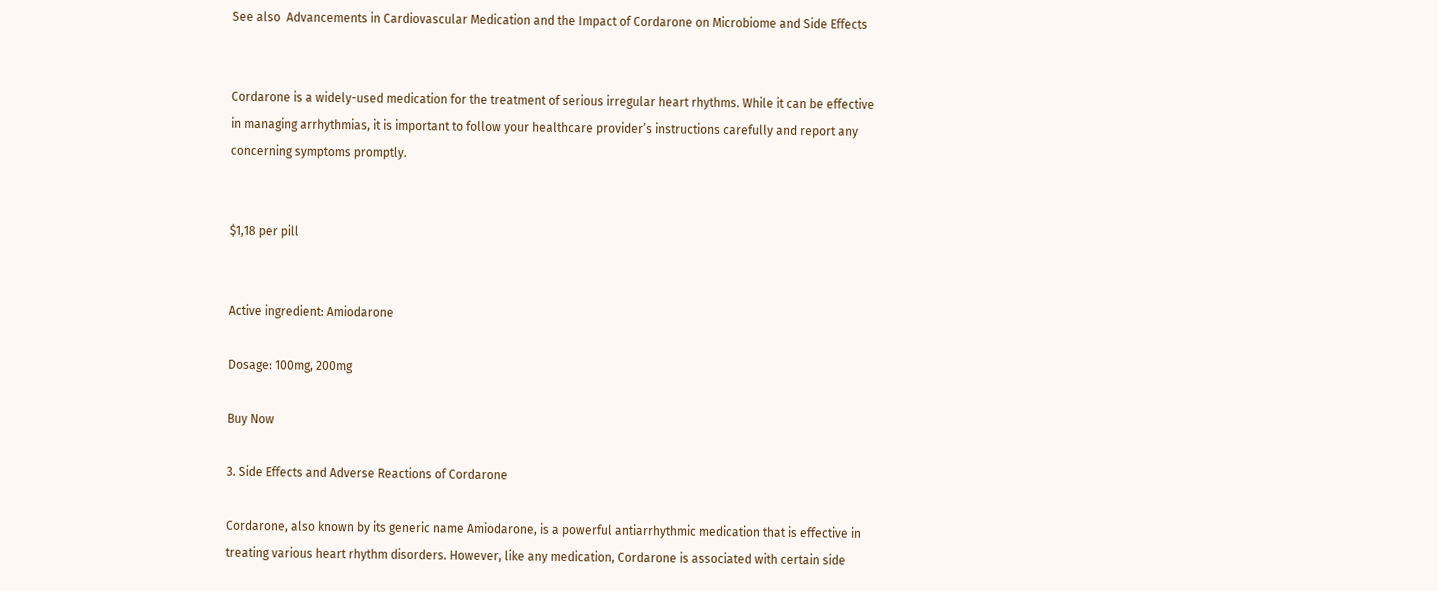See also  Advancements in Cardiovascular Medication and the Impact of Cordarone on Microbiome and Side Effects


Cordarone is a widely-used medication for the treatment of serious irregular heart rhythms. While it can be effective in managing arrhythmias, it is important to follow your healthcare provider’s instructions carefully and report any concerning symptoms promptly.


$1,18 per pill


Active ingredient: Amiodarone

Dosage: 100mg, 200mg

Buy Now

3. Side Effects and Adverse Reactions of Cordarone

Cordarone, also known by its generic name Amiodarone, is a powerful antiarrhythmic medication that is effective in treating various heart rhythm disorders. However, like any medication, Cordarone is associated with certain side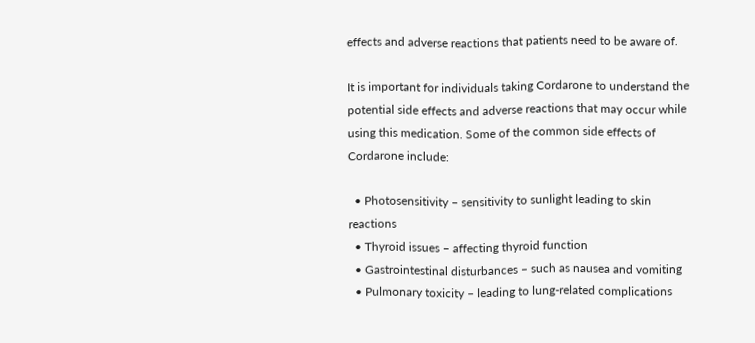effects and adverse reactions that patients need to be aware of.

It is important for individuals taking Cordarone to understand the potential side effects and adverse reactions that may occur while using this medication. Some of the common side effects of Cordarone include:

  • Photosensitivity – sensitivity to sunlight leading to skin reactions
  • Thyroid issues – affecting thyroid function
  • Gastrointestinal disturbances – such as nausea and vomiting
  • Pulmonary toxicity – leading to lung-related complications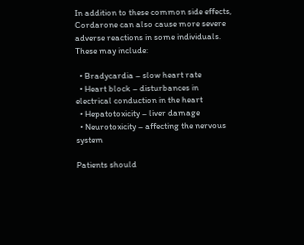In addition to these common side effects, Cordarone can also cause more severe adverse reactions in some individuals. These may include:

  • Bradycardia – slow heart rate
  • Heart block – disturbances in electrical conduction in the heart
  • Hepatotoxicity – liver damage
  • Neurotoxicity – affecting the nervous system

Patients should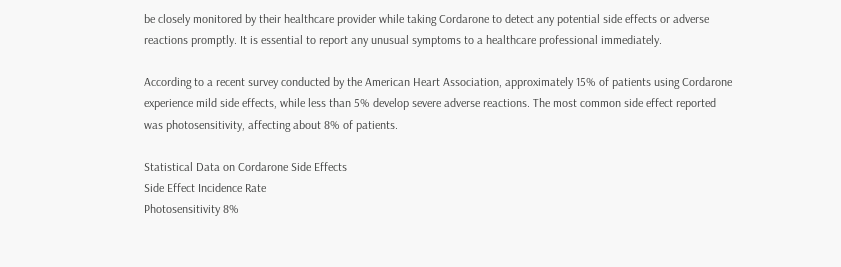be closely monitored by their healthcare provider while taking Cordarone to detect any potential side effects or adverse reactions promptly. It is essential to report any unusual symptoms to a healthcare professional immediately.

According to a recent survey conducted by the American Heart Association, approximately 15% of patients using Cordarone experience mild side effects, while less than 5% develop severe adverse reactions. The most common side effect reported was photosensitivity, affecting about 8% of patients.

Statistical Data on Cordarone Side Effects
Side Effect Incidence Rate
Photosensitivity 8%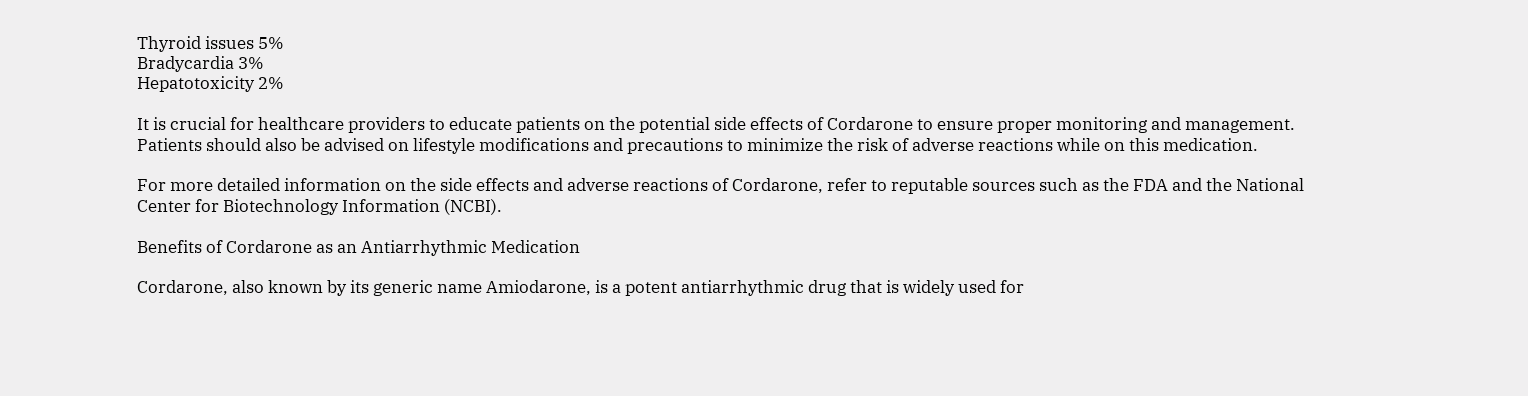Thyroid issues 5%
Bradycardia 3%
Hepatotoxicity 2%

It is crucial for healthcare providers to educate patients on the potential side effects of Cordarone to ensure proper monitoring and management. Patients should also be advised on lifestyle modifications and precautions to minimize the risk of adverse reactions while on this medication.

For more detailed information on the side effects and adverse reactions of Cordarone, refer to reputable sources such as the FDA and the National Center for Biotechnology Information (NCBI).

Benefits of Cordarone as an Antiarrhythmic Medication

Cordarone, also known by its generic name Amiodarone, is a potent antiarrhythmic drug that is widely used for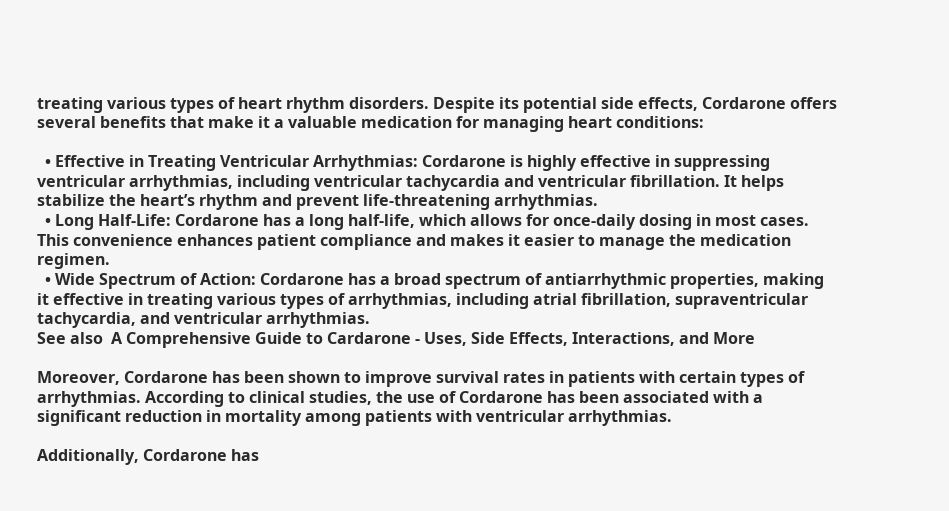treating various types of heart rhythm disorders. Despite its potential side effects, Cordarone offers several benefits that make it a valuable medication for managing heart conditions:

  • Effective in Treating Ventricular Arrhythmias: Cordarone is highly effective in suppressing ventricular arrhythmias, including ventricular tachycardia and ventricular fibrillation. It helps stabilize the heart’s rhythm and prevent life-threatening arrhythmias.
  • Long Half-Life: Cordarone has a long half-life, which allows for once-daily dosing in most cases. This convenience enhances patient compliance and makes it easier to manage the medication regimen.
  • Wide Spectrum of Action: Cordarone has a broad spectrum of antiarrhythmic properties, making it effective in treating various types of arrhythmias, including atrial fibrillation, supraventricular tachycardia, and ventricular arrhythmias.
See also  A Comprehensive Guide to Cardarone - Uses, Side Effects, Interactions, and More

Moreover, Cordarone has been shown to improve survival rates in patients with certain types of arrhythmias. According to clinical studies, the use of Cordarone has been associated with a significant reduction in mortality among patients with ventricular arrhythmias.

Additionally, Cordarone has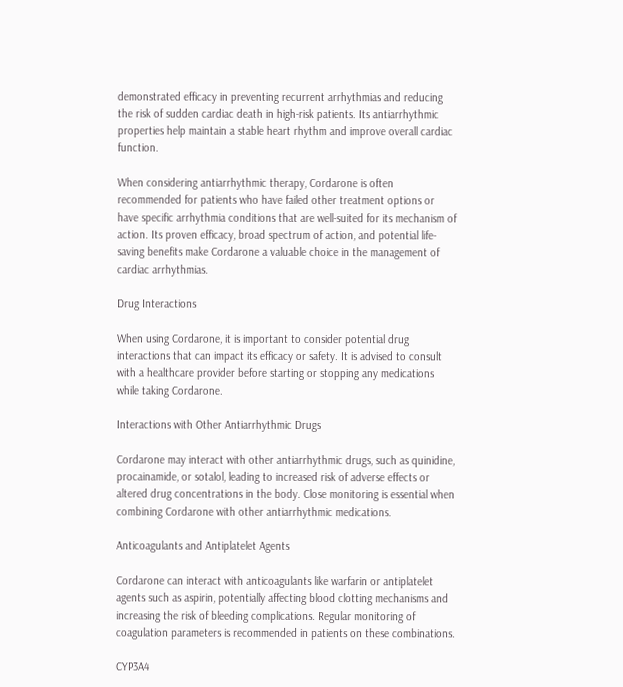demonstrated efficacy in preventing recurrent arrhythmias and reducing the risk of sudden cardiac death in high-risk patients. Its antiarrhythmic properties help maintain a stable heart rhythm and improve overall cardiac function.

When considering antiarrhythmic therapy, Cordarone is often recommended for patients who have failed other treatment options or have specific arrhythmia conditions that are well-suited for its mechanism of action. Its proven efficacy, broad spectrum of action, and potential life-saving benefits make Cordarone a valuable choice in the management of cardiac arrhythmias.

Drug Interactions

When using Cordarone, it is important to consider potential drug interactions that can impact its efficacy or safety. It is advised to consult with a healthcare provider before starting or stopping any medications while taking Cordarone.

Interactions with Other Antiarrhythmic Drugs

Cordarone may interact with other antiarrhythmic drugs, such as quinidine, procainamide, or sotalol, leading to increased risk of adverse effects or altered drug concentrations in the body. Close monitoring is essential when combining Cordarone with other antiarrhythmic medications.

Anticoagulants and Antiplatelet Agents

Cordarone can interact with anticoagulants like warfarin or antiplatelet agents such as aspirin, potentially affecting blood clotting mechanisms and increasing the risk of bleeding complications. Regular monitoring of coagulation parameters is recommended in patients on these combinations.

CYP3A4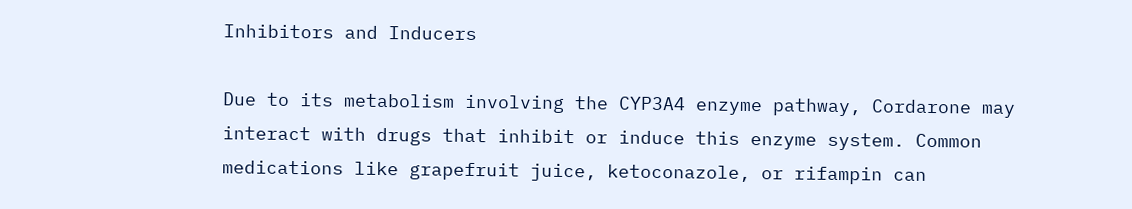Inhibitors and Inducers

Due to its metabolism involving the CYP3A4 enzyme pathway, Cordarone may interact with drugs that inhibit or induce this enzyme system. Common medications like grapefruit juice, ketoconazole, or rifampin can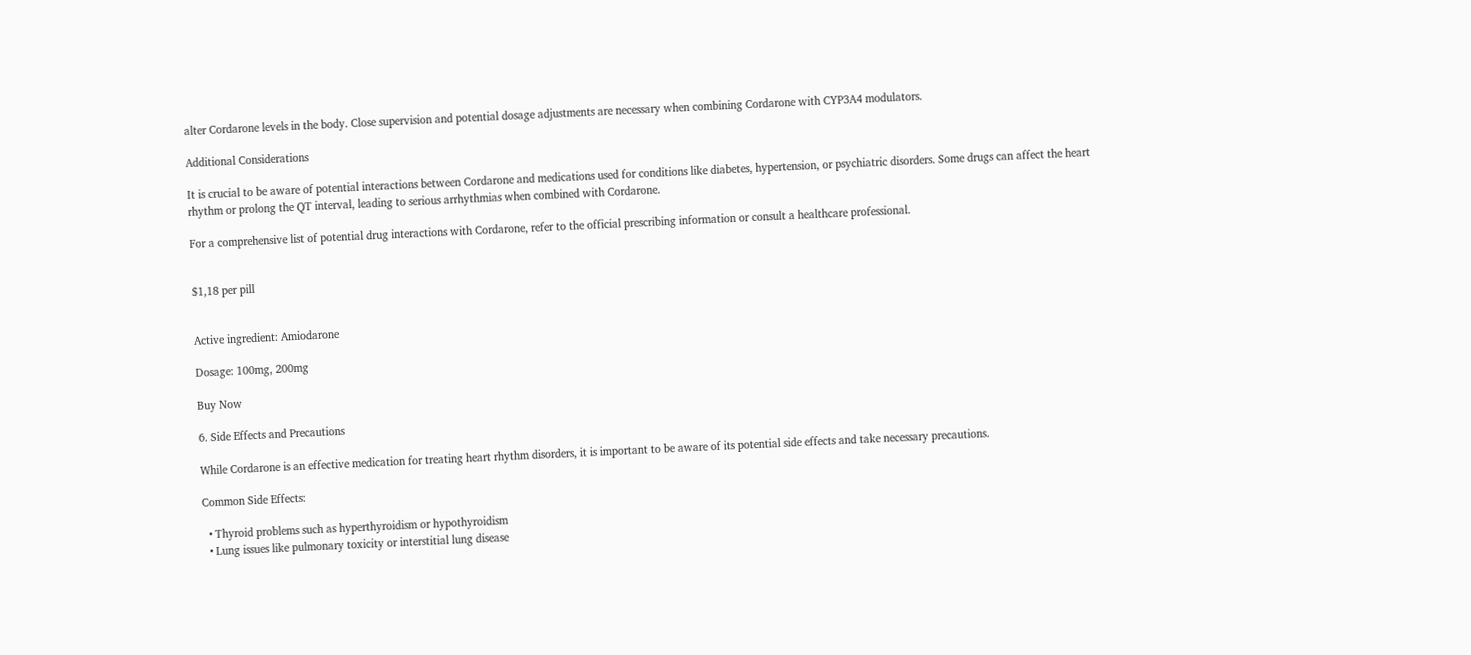alter Cordarone levels in the body. Close supervision and potential dosage adjustments are necessary when combining Cordarone with CYP3A4 modulators.

Additional Considerations

It is crucial to be aware of potential interactions between Cordarone and medications used for conditions like diabetes, hypertension, or psychiatric disorders. Some drugs can affect the heart rhythm or prolong the QT interval, leading to serious arrhythmias when combined with Cordarone.

For a comprehensive list of potential drug interactions with Cordarone, refer to the official prescribing information or consult a healthcare professional.


$1,18 per pill


Active ingredient: Amiodarone

Dosage: 100mg, 200mg

Buy Now

6. Side Effects and Precautions

While Cordarone is an effective medication for treating heart rhythm disorders, it is important to be aware of its potential side effects and take necessary precautions.

Common Side Effects:

  • Thyroid problems such as hyperthyroidism or hypothyroidism
  • Lung issues like pulmonary toxicity or interstitial lung disease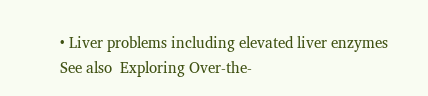• Liver problems including elevated liver enzymes
See also  Exploring Over-the-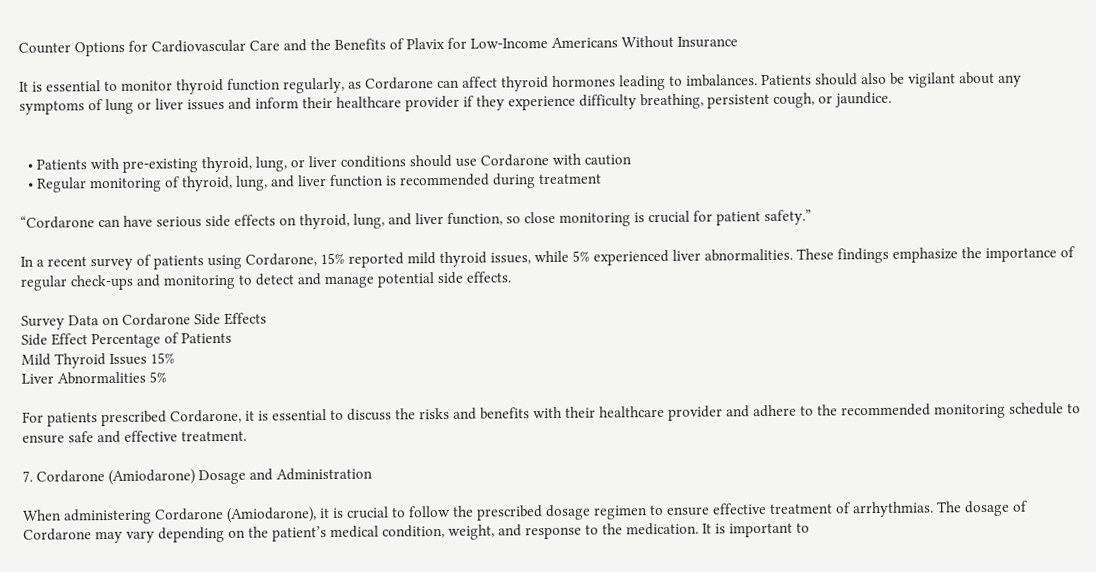Counter Options for Cardiovascular Care and the Benefits of Plavix for Low-Income Americans Without Insurance

It is essential to monitor thyroid function regularly, as Cordarone can affect thyroid hormones leading to imbalances. Patients should also be vigilant about any symptoms of lung or liver issues and inform their healthcare provider if they experience difficulty breathing, persistent cough, or jaundice.


  • Patients with pre-existing thyroid, lung, or liver conditions should use Cordarone with caution
  • Regular monitoring of thyroid, lung, and liver function is recommended during treatment

“Cordarone can have serious side effects on thyroid, lung, and liver function, so close monitoring is crucial for patient safety.”

In a recent survey of patients using Cordarone, 15% reported mild thyroid issues, while 5% experienced liver abnormalities. These findings emphasize the importance of regular check-ups and monitoring to detect and manage potential side effects.

Survey Data on Cordarone Side Effects
Side Effect Percentage of Patients
Mild Thyroid Issues 15%
Liver Abnormalities 5%

For patients prescribed Cordarone, it is essential to discuss the risks and benefits with their healthcare provider and adhere to the recommended monitoring schedule to ensure safe and effective treatment.

7. Cordarone (Amiodarone) Dosage and Administration

When administering Cordarone (Amiodarone), it is crucial to follow the prescribed dosage regimen to ensure effective treatment of arrhythmias. The dosage of Cordarone may vary depending on the patient’s medical condition, weight, and response to the medication. It is important to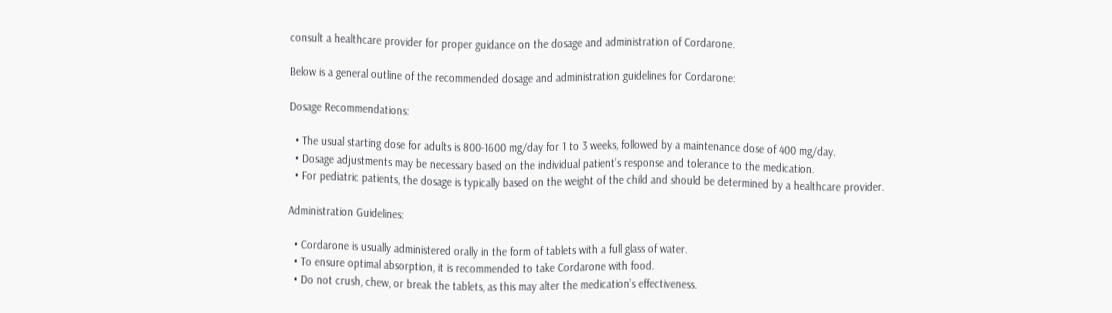consult a healthcare provider for proper guidance on the dosage and administration of Cordarone.

Below is a general outline of the recommended dosage and administration guidelines for Cordarone:

Dosage Recommendations:

  • The usual starting dose for adults is 800-1600 mg/day for 1 to 3 weeks, followed by a maintenance dose of 400 mg/day.
  • Dosage adjustments may be necessary based on the individual patient’s response and tolerance to the medication.
  • For pediatric patients, the dosage is typically based on the weight of the child and should be determined by a healthcare provider.

Administration Guidelines:

  • Cordarone is usually administered orally in the form of tablets with a full glass of water.
  • To ensure optimal absorption, it is recommended to take Cordarone with food.
  • Do not crush, chew, or break the tablets, as this may alter the medication’s effectiveness.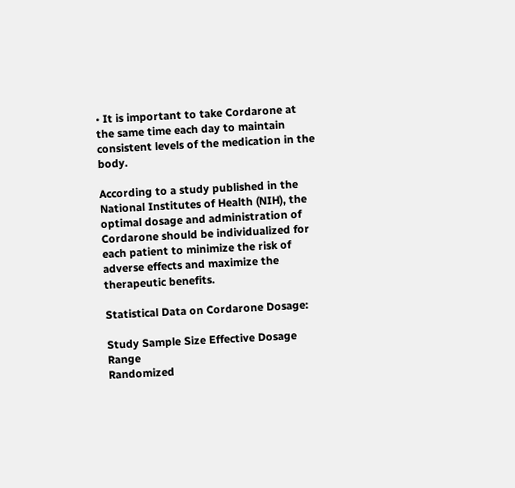• It is important to take Cordarone at the same time each day to maintain consistent levels of the medication in the body.

According to a study published in the National Institutes of Health (NIH), the optimal dosage and administration of Cordarone should be individualized for each patient to minimize the risk of adverse effects and maximize the therapeutic benefits.

Statistical Data on Cordarone Dosage:

Study Sample Size Effective Dosage Range
Randomized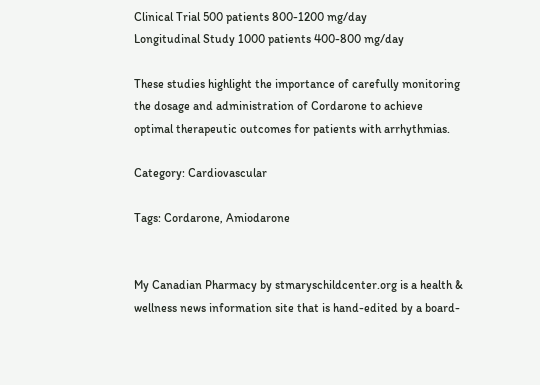Clinical Trial 500 patients 800-1200 mg/day
Longitudinal Study 1000 patients 400-800 mg/day

These studies highlight the importance of carefully monitoring the dosage and administration of Cordarone to achieve optimal therapeutic outcomes for patients with arrhythmias.

Category: Cardiovascular

Tags: Cordarone, Amiodarone


My Canadian Pharmacy by stmaryschildcenter.org is a health & wellness news information site that is hand-edited by a board-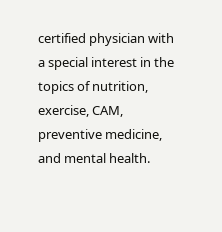certified physician with a special interest in the topics of nutrition, exercise, CAM, preventive medicine, and mental health.